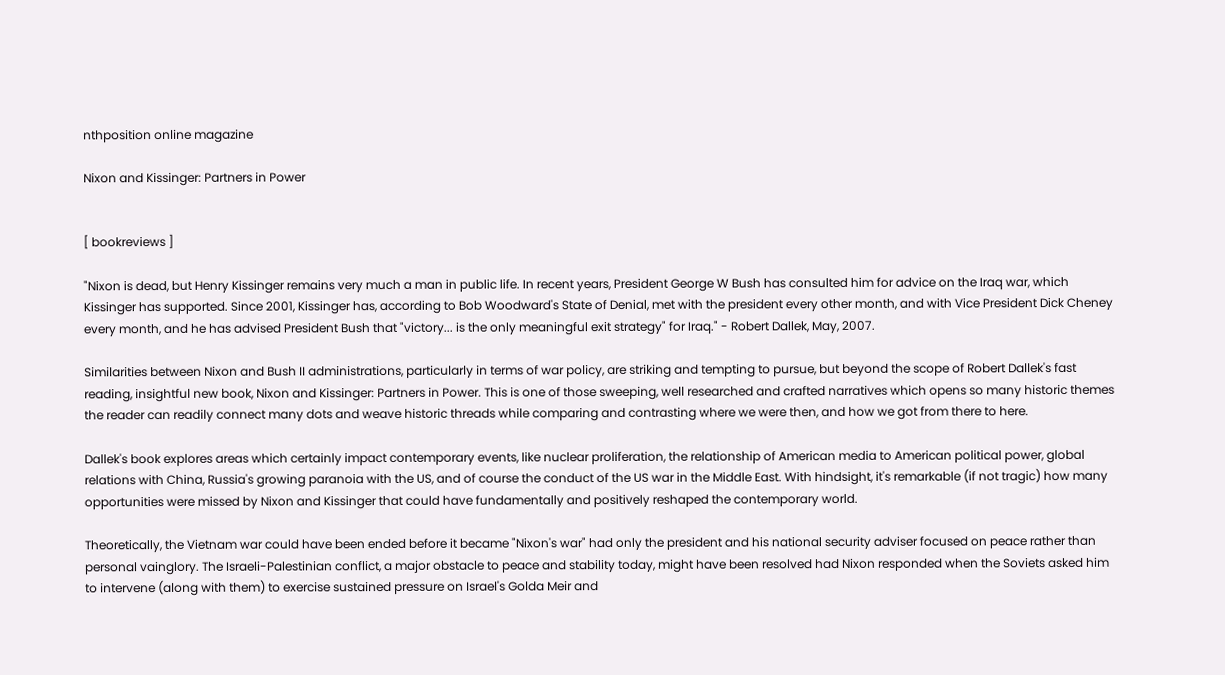nthposition online magazine

Nixon and Kissinger: Partners in Power


[ bookreviews ]

"Nixon is dead, but Henry Kissinger remains very much a man in public life. In recent years, President George W Bush has consulted him for advice on the Iraq war, which Kissinger has supported. Since 2001, Kissinger has, according to Bob Woodward's State of Denial, met with the president every other month, and with Vice President Dick Cheney every month, and he has advised President Bush that "victory... is the only meaningful exit strategy" for Iraq." - Robert Dallek, May, 2007.

Similarities between Nixon and Bush II administrations, particularly in terms of war policy, are striking and tempting to pursue, but beyond the scope of Robert Dallek's fast reading, insightful new book, Nixon and Kissinger: Partners in Power. This is one of those sweeping, well researched and crafted narratives which opens so many historic themes the reader can readily connect many dots and weave historic threads while comparing and contrasting where we were then, and how we got from there to here.

Dallek's book explores areas which certainly impact contemporary events, like nuclear proliferation, the relationship of American media to American political power, global relations with China, Russia's growing paranoia with the US, and of course the conduct of the US war in the Middle East. With hindsight, it's remarkable (if not tragic) how many opportunities were missed by Nixon and Kissinger that could have fundamentally and positively reshaped the contemporary world.

Theoretically, the Vietnam war could have been ended before it became "Nixon's war" had only the president and his national security adviser focused on peace rather than personal vainglory. The Israeli-Palestinian conflict, a major obstacle to peace and stability today, might have been resolved had Nixon responded when the Soviets asked him to intervene (along with them) to exercise sustained pressure on Israel's Golda Meir and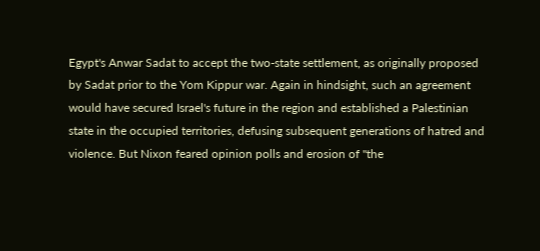Egypt's Anwar Sadat to accept the two-state settlement, as originally proposed by Sadat prior to the Yom Kippur war. Again in hindsight, such an agreement would have secured Israel's future in the region and established a Palestinian state in the occupied territories, defusing subsequent generations of hatred and violence. But Nixon feared opinion polls and erosion of "the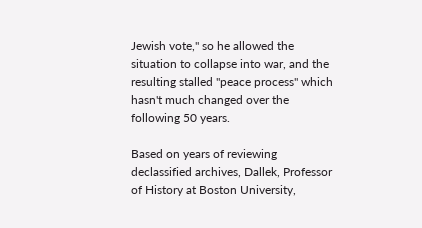Jewish vote," so he allowed the situation to collapse into war, and the resulting stalled "peace process" which hasn't much changed over the following 50 years.

Based on years of reviewing declassified archives, Dallek, Professor of History at Boston University,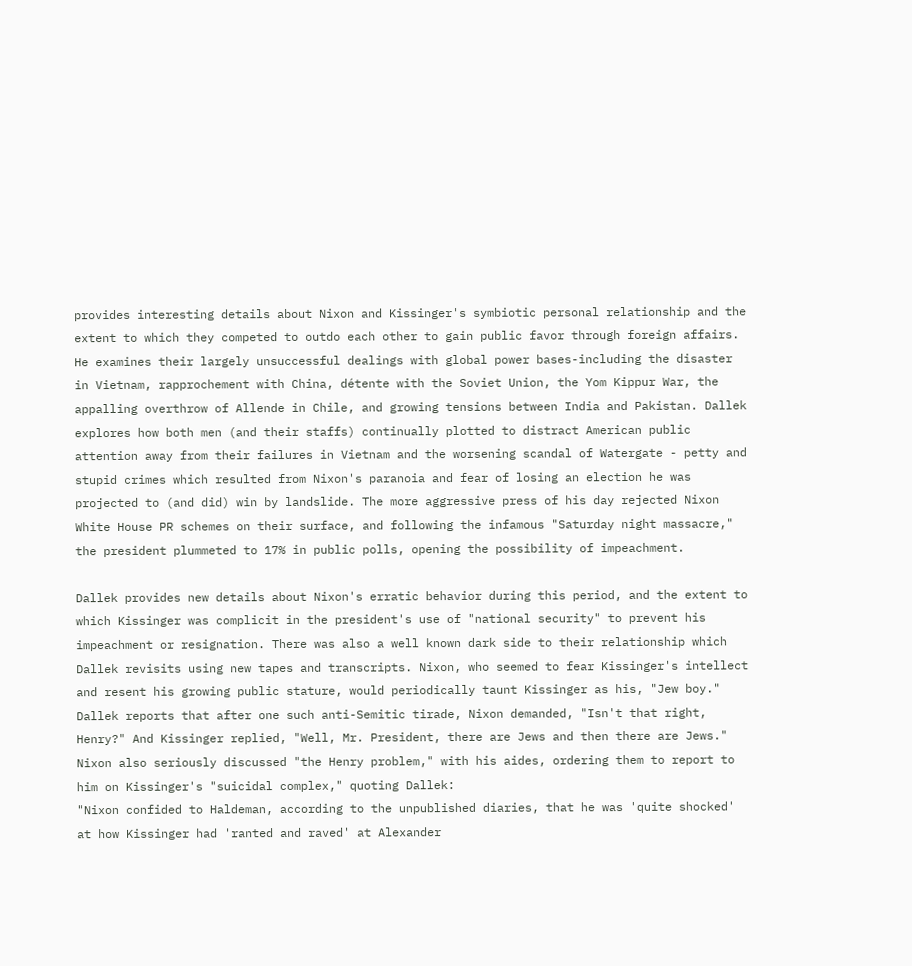provides interesting details about Nixon and Kissinger's symbiotic personal relationship and the extent to which they competed to outdo each other to gain public favor through foreign affairs. He examines their largely unsuccessful dealings with global power bases-including the disaster in Vietnam, rapprochement with China, détente with the Soviet Union, the Yom Kippur War, the appalling overthrow of Allende in Chile, and growing tensions between India and Pakistan. Dallek explores how both men (and their staffs) continually plotted to distract American public attention away from their failures in Vietnam and the worsening scandal of Watergate - petty and stupid crimes which resulted from Nixon's paranoia and fear of losing an election he was projected to (and did) win by landslide. The more aggressive press of his day rejected Nixon White House PR schemes on their surface, and following the infamous "Saturday night massacre," the president plummeted to 17% in public polls, opening the possibility of impeachment.

Dallek provides new details about Nixon's erratic behavior during this period, and the extent to which Kissinger was complicit in the president's use of "national security" to prevent his impeachment or resignation. There was also a well known dark side to their relationship which Dallek revisits using new tapes and transcripts. Nixon, who seemed to fear Kissinger's intellect and resent his growing public stature, would periodically taunt Kissinger as his, "Jew boy." Dallek reports that after one such anti-Semitic tirade, Nixon demanded, "Isn't that right, Henry?" And Kissinger replied, "Well, Mr. President, there are Jews and then there are Jews." Nixon also seriously discussed "the Henry problem," with his aides, ordering them to report to him on Kissinger's "suicidal complex," quoting Dallek:
"Nixon confided to Haldeman, according to the unpublished diaries, that he was 'quite shocked' at how Kissinger had 'ranted and raved' at Alexander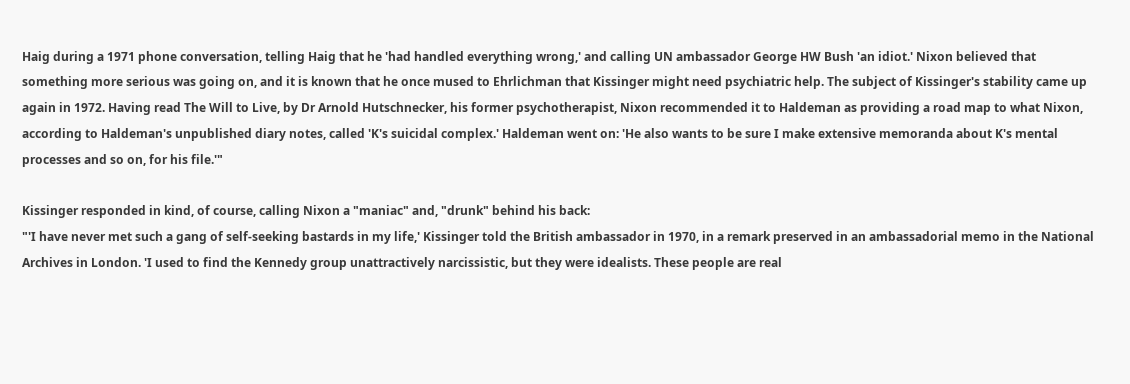Haig during a 1971 phone conversation, telling Haig that he 'had handled everything wrong,' and calling UN ambassador George HW Bush 'an idiot.' Nixon believed that something more serious was going on, and it is known that he once mused to Ehrlichman that Kissinger might need psychiatric help. The subject of Kissinger's stability came up again in 1972. Having read The Will to Live, by Dr Arnold Hutschnecker, his former psychotherapist, Nixon recommended it to Haldeman as providing a road map to what Nixon, according to Haldeman's unpublished diary notes, called 'K's suicidal complex.' Haldeman went on: 'He also wants to be sure I make extensive memoranda about K's mental processes and so on, for his file.'"

Kissinger responded in kind, of course, calling Nixon a "maniac" and, "drunk" behind his back:
"'I have never met such a gang of self-seeking bastards in my life,' Kissinger told the British ambassador in 1970, in a remark preserved in an ambassadorial memo in the National Archives in London. 'I used to find the Kennedy group unattractively narcissistic, but they were idealists. These people are real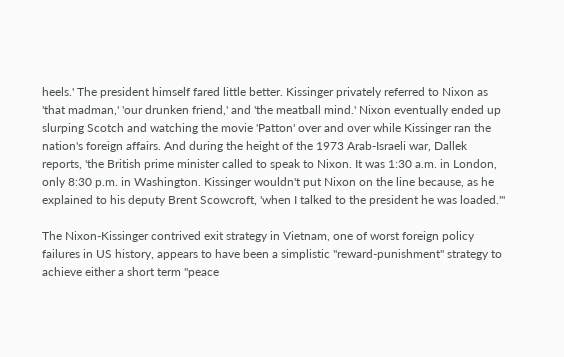heels.' The president himself fared little better. Kissinger privately referred to Nixon as 'that madman,' 'our drunken friend,' and 'the meatball mind.' Nixon eventually ended up slurping Scotch and watching the movie 'Patton' over and over while Kissinger ran the nation's foreign affairs. And during the height of the 1973 Arab-Israeli war, Dallek reports, 'the British prime minister called to speak to Nixon. It was 1:30 a.m. in London, only 8:30 p.m. in Washington. Kissinger wouldn't put Nixon on the line because, as he explained to his deputy Brent Scowcroft, 'when I talked to the president he was loaded.'"

The Nixon-Kissinger contrived exit strategy in Vietnam, one of worst foreign policy failures in US history, appears to have been a simplistic "reward-punishment" strategy to achieve either a short term "peace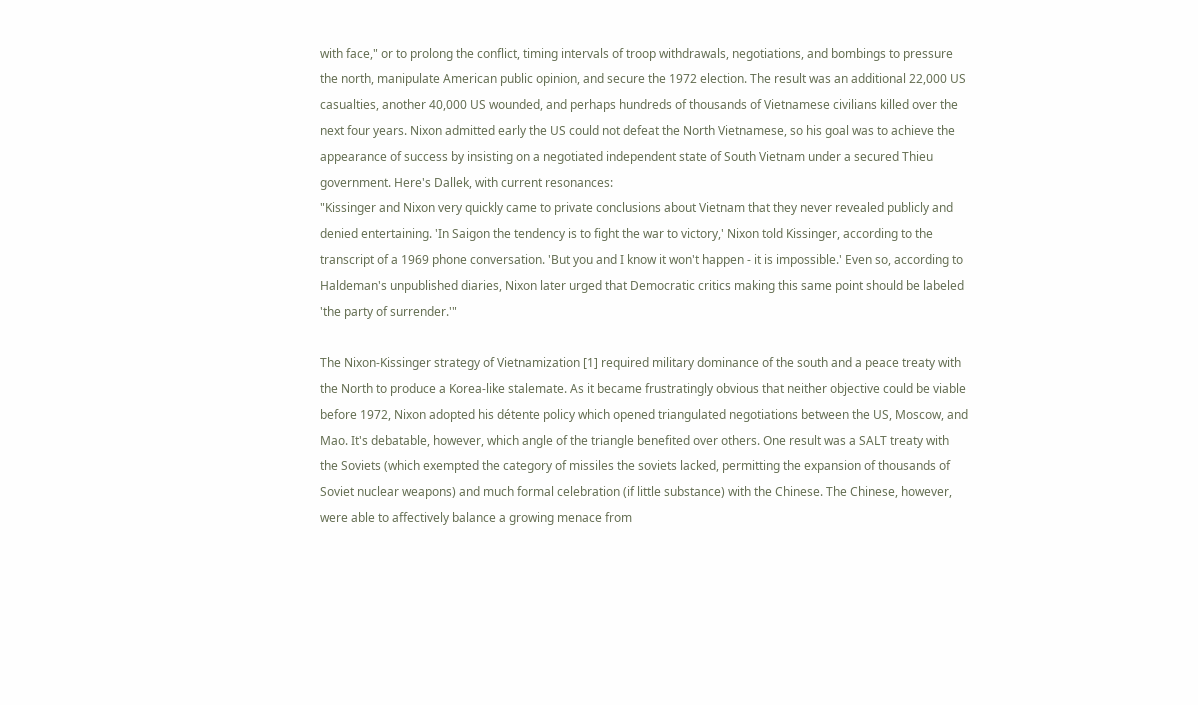with face," or to prolong the conflict, timing intervals of troop withdrawals, negotiations, and bombings to pressure the north, manipulate American public opinion, and secure the 1972 election. The result was an additional 22,000 US casualties, another 40,000 US wounded, and perhaps hundreds of thousands of Vietnamese civilians killed over the next four years. Nixon admitted early the US could not defeat the North Vietnamese, so his goal was to achieve the appearance of success by insisting on a negotiated independent state of South Vietnam under a secured Thieu government. Here's Dallek, with current resonances:
"Kissinger and Nixon very quickly came to private conclusions about Vietnam that they never revealed publicly and denied entertaining. 'In Saigon the tendency is to fight the war to victory,' Nixon told Kissinger, according to the transcript of a 1969 phone conversation. 'But you and I know it won't happen - it is impossible.' Even so, according to Haldeman's unpublished diaries, Nixon later urged that Democratic critics making this same point should be labeled 'the party of surrender.'"

The Nixon-Kissinger strategy of Vietnamization [1] required military dominance of the south and a peace treaty with the North to produce a Korea-like stalemate. As it became frustratingly obvious that neither objective could be viable before 1972, Nixon adopted his détente policy which opened triangulated negotiations between the US, Moscow, and Mao. It's debatable, however, which angle of the triangle benefited over others. One result was a SALT treaty with the Soviets (which exempted the category of missiles the soviets lacked, permitting the expansion of thousands of Soviet nuclear weapons) and much formal celebration (if little substance) with the Chinese. The Chinese, however, were able to affectively balance a growing menace from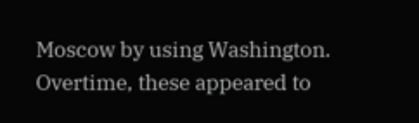Moscow by using Washington. Overtime, these appeared to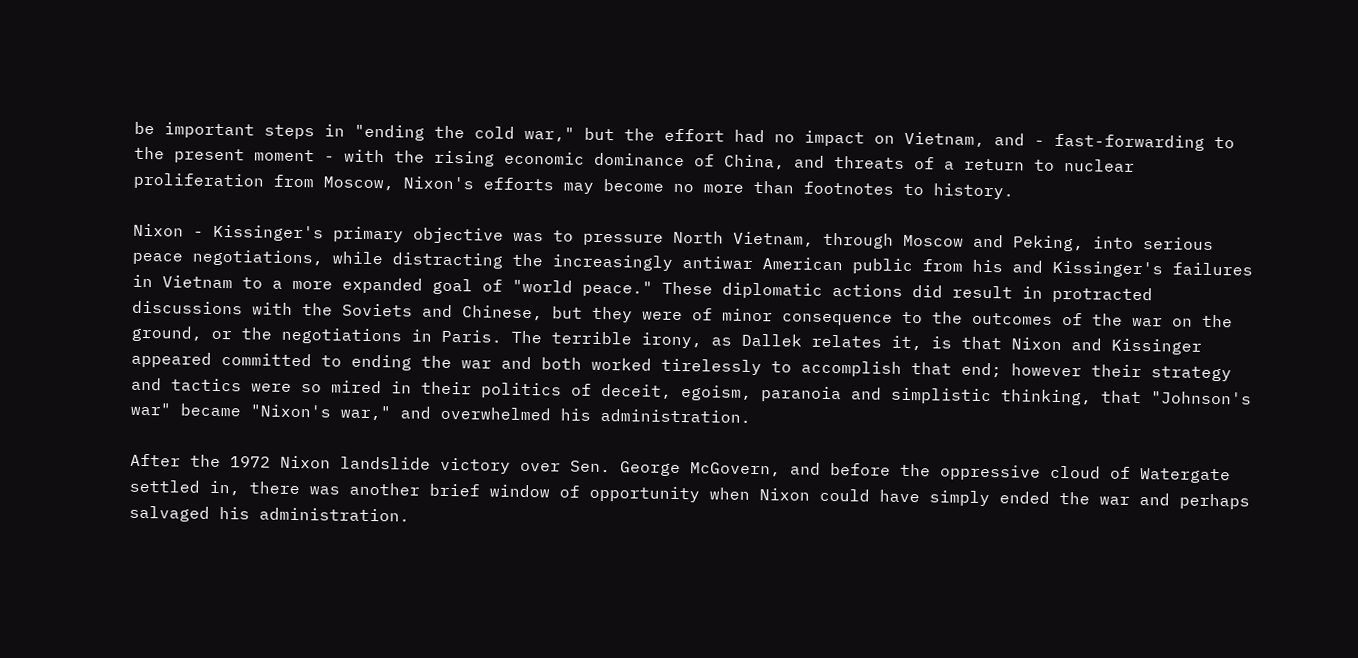be important steps in "ending the cold war," but the effort had no impact on Vietnam, and - fast-forwarding to the present moment - with the rising economic dominance of China, and threats of a return to nuclear proliferation from Moscow, Nixon's efforts may become no more than footnotes to history.

Nixon - Kissinger's primary objective was to pressure North Vietnam, through Moscow and Peking, into serious peace negotiations, while distracting the increasingly antiwar American public from his and Kissinger's failures in Vietnam to a more expanded goal of "world peace." These diplomatic actions did result in protracted discussions with the Soviets and Chinese, but they were of minor consequence to the outcomes of the war on the ground, or the negotiations in Paris. The terrible irony, as Dallek relates it, is that Nixon and Kissinger appeared committed to ending the war and both worked tirelessly to accomplish that end; however their strategy and tactics were so mired in their politics of deceit, egoism, paranoia and simplistic thinking, that "Johnson's war" became "Nixon's war," and overwhelmed his administration.

After the 1972 Nixon landslide victory over Sen. George McGovern, and before the oppressive cloud of Watergate settled in, there was another brief window of opportunity when Nixon could have simply ended the war and perhaps salvaged his administration.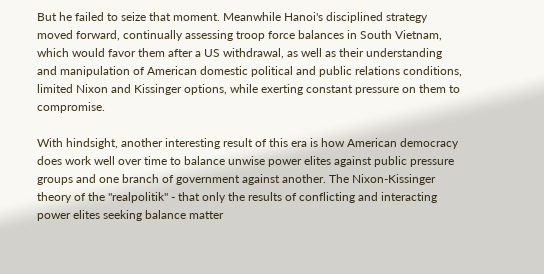But he failed to seize that moment. Meanwhile Hanoi's disciplined strategy moved forward, continually assessing troop force balances in South Vietnam, which would favor them after a US withdrawal, as well as their understanding and manipulation of American domestic political and public relations conditions, limited Nixon and Kissinger options, while exerting constant pressure on them to compromise.

With hindsight, another interesting result of this era is how American democracy does work well over time to balance unwise power elites against public pressure groups and one branch of government against another. The Nixon-Kissinger theory of the "realpolitik" - that only the results of conflicting and interacting power elites seeking balance matter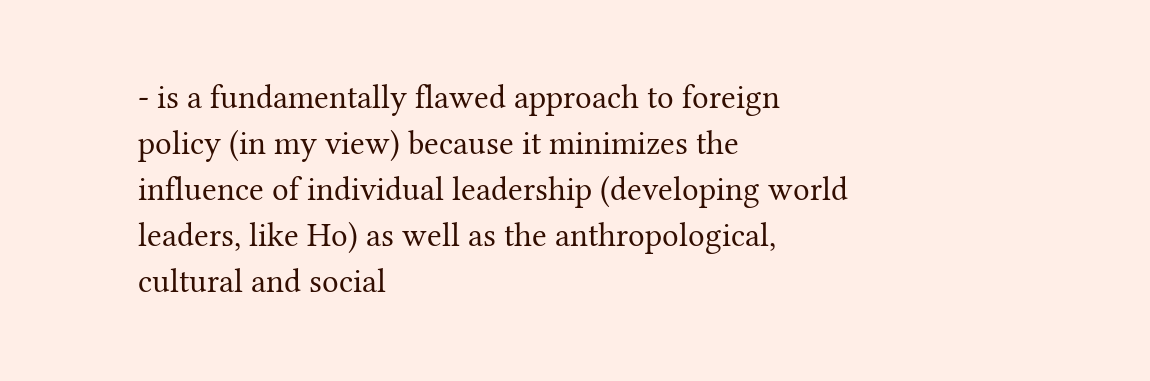- is a fundamentally flawed approach to foreign policy (in my view) because it minimizes the influence of individual leadership (developing world leaders, like Ho) as well as the anthropological, cultural and social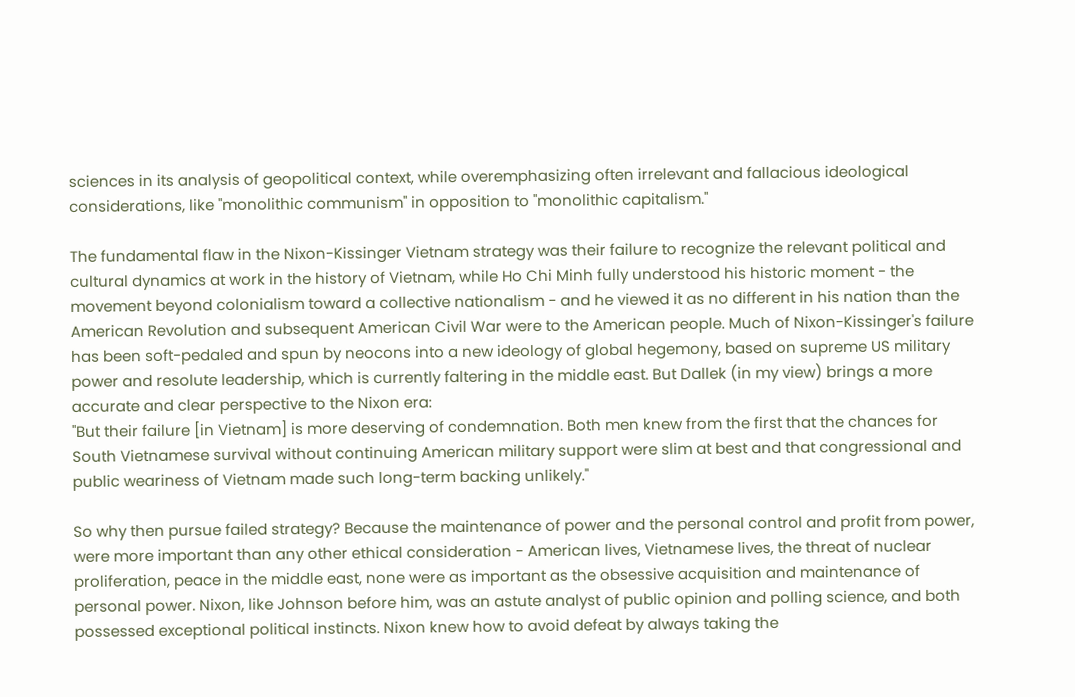sciences in its analysis of geopolitical context, while overemphasizing often irrelevant and fallacious ideological considerations, like "monolithic communism" in opposition to "monolithic capitalism."

The fundamental flaw in the Nixon-Kissinger Vietnam strategy was their failure to recognize the relevant political and cultural dynamics at work in the history of Vietnam, while Ho Chi Minh fully understood his historic moment - the movement beyond colonialism toward a collective nationalism - and he viewed it as no different in his nation than the American Revolution and subsequent American Civil War were to the American people. Much of Nixon-Kissinger's failure has been soft-pedaled and spun by neocons into a new ideology of global hegemony, based on supreme US military power and resolute leadership, which is currently faltering in the middle east. But Dallek (in my view) brings a more accurate and clear perspective to the Nixon era:
"But their failure [in Vietnam] is more deserving of condemnation. Both men knew from the first that the chances for South Vietnamese survival without continuing American military support were slim at best and that congressional and public weariness of Vietnam made such long-term backing unlikely."

So why then pursue failed strategy? Because the maintenance of power and the personal control and profit from power, were more important than any other ethical consideration - American lives, Vietnamese lives, the threat of nuclear proliferation, peace in the middle east, none were as important as the obsessive acquisition and maintenance of personal power. Nixon, like Johnson before him, was an astute analyst of public opinion and polling science, and both possessed exceptional political instincts. Nixon knew how to avoid defeat by always taking the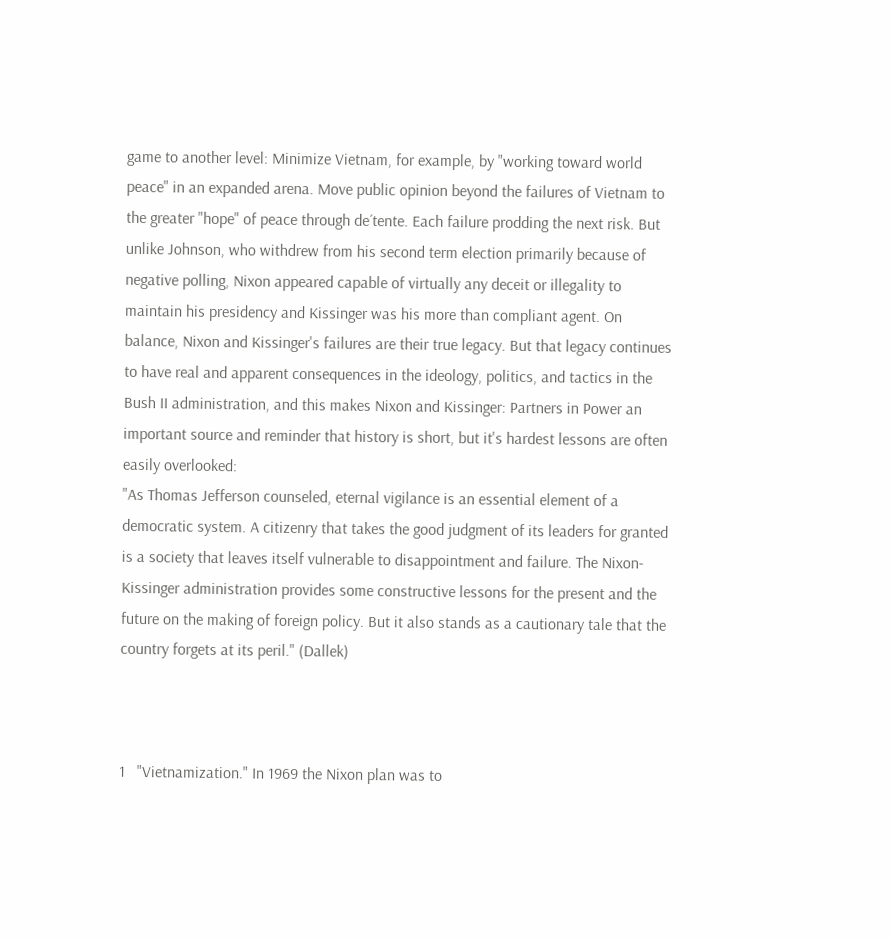game to another level: Minimize Vietnam, for example, by "working toward world peace" in an expanded arena. Move public opinion beyond the failures of Vietnam to the greater "hope" of peace through de´tente. Each failure prodding the next risk. But unlike Johnson, who withdrew from his second term election primarily because of negative polling, Nixon appeared capable of virtually any deceit or illegality to maintain his presidency and Kissinger was his more than compliant agent. On balance, Nixon and Kissinger's failures are their true legacy. But that legacy continues to have real and apparent consequences in the ideology, politics, and tactics in the Bush II administration, and this makes Nixon and Kissinger: Partners in Power an important source and reminder that history is short, but it's hardest lessons are often easily overlooked:
"As Thomas Jefferson counseled, eternal vigilance is an essential element of a democratic system. A citizenry that takes the good judgment of its leaders for granted is a society that leaves itself vulnerable to disappointment and failure. The Nixon-Kissinger administration provides some constructive lessons for the present and the future on the making of foreign policy. But it also stands as a cautionary tale that the country forgets at its peril." (Dallek)



1   "Vietnamization." In 1969 the Nixon plan was to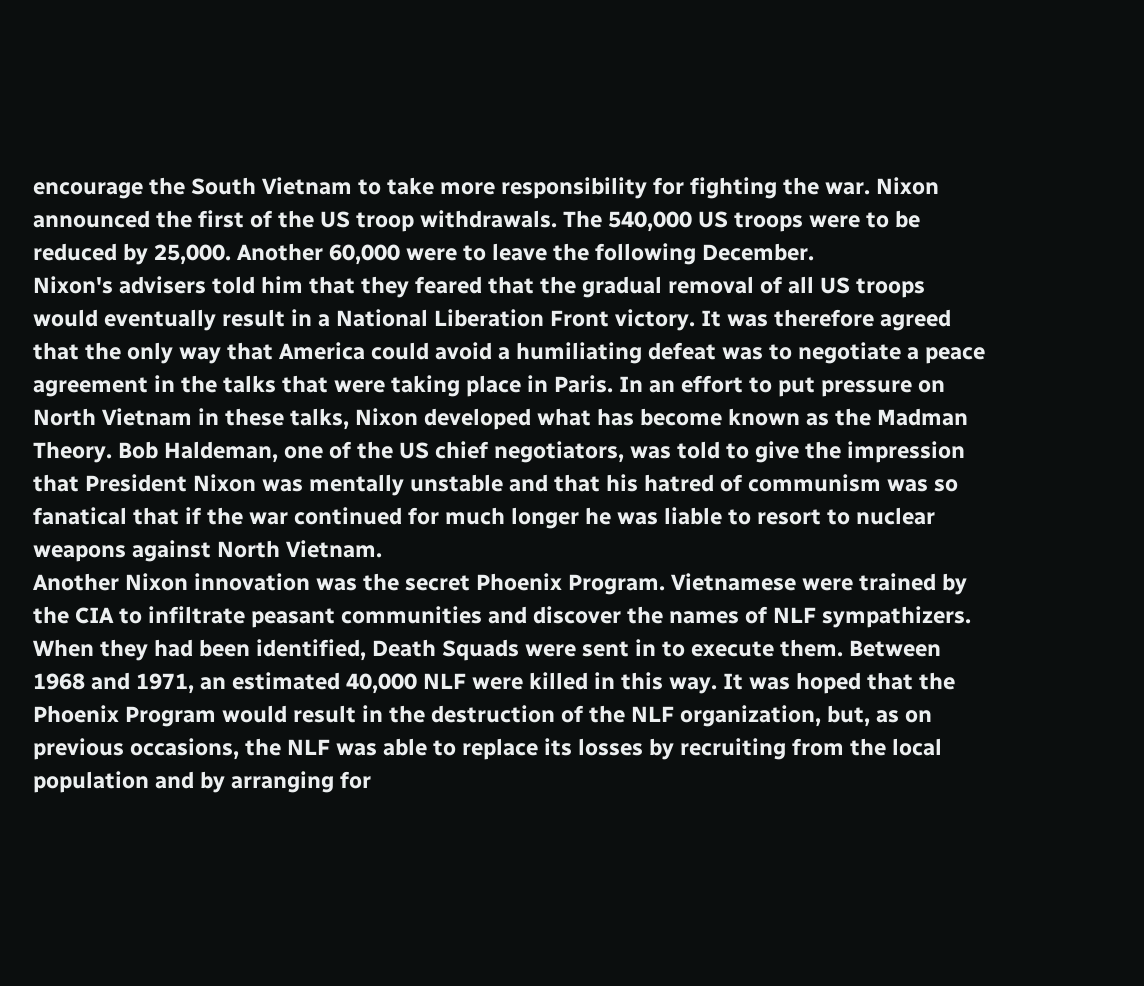encourage the South Vietnam to take more responsibility for fighting the war. Nixon announced the first of the US troop withdrawals. The 540,000 US troops were to be reduced by 25,000. Another 60,000 were to leave the following December.
Nixon's advisers told him that they feared that the gradual removal of all US troops would eventually result in a National Liberation Front victory. It was therefore agreed that the only way that America could avoid a humiliating defeat was to negotiate a peace agreement in the talks that were taking place in Paris. In an effort to put pressure on North Vietnam in these talks, Nixon developed what has become known as the Madman Theory. Bob Haldeman, one of the US chief negotiators, was told to give the impression that President Nixon was mentally unstable and that his hatred of communism was so fanatical that if the war continued for much longer he was liable to resort to nuclear weapons against North Vietnam.
Another Nixon innovation was the secret Phoenix Program. Vietnamese were trained by the CIA to infiltrate peasant communities and discover the names of NLF sympathizers. When they had been identified, Death Squads were sent in to execute them. Between 1968 and 1971, an estimated 40,000 NLF were killed in this way. It was hoped that the Phoenix Program would result in the destruction of the NLF organization, but, as on previous occasions, the NLF was able to replace its losses by recruiting from the local population and by arranging for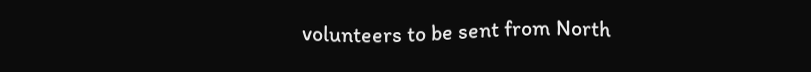volunteers to be sent from North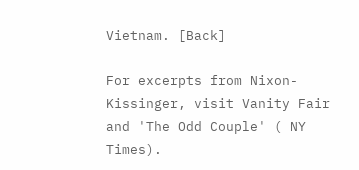Vietnam. [Back]

For excerpts from Nixon-Kissinger, visit Vanity Fair and 'The Odd Couple' ( NY Times).